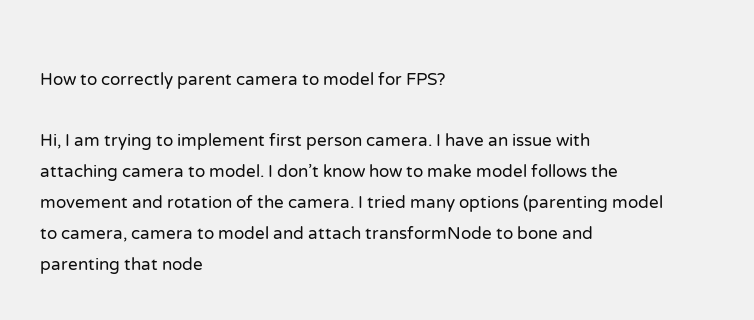How to correctly parent camera to model for FPS?

Hi, I am trying to implement first person camera. I have an issue with attaching camera to model. I don’t know how to make model follows the movement and rotation of the camera. I tried many options (parenting model to camera, camera to model and attach transformNode to bone and parenting that node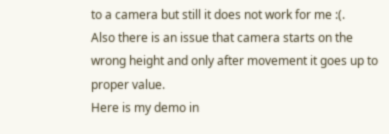to a camera but still it does not work for me :(.
Also there is an issue that camera starts on the wrong height and only after movement it goes up to proper value.
Here is my demo in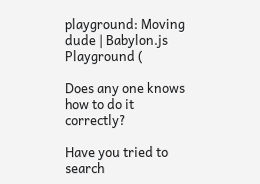playground: Moving dude | Babylon.js Playground (

Does any one knows how to do it correctly?

Have you tried to search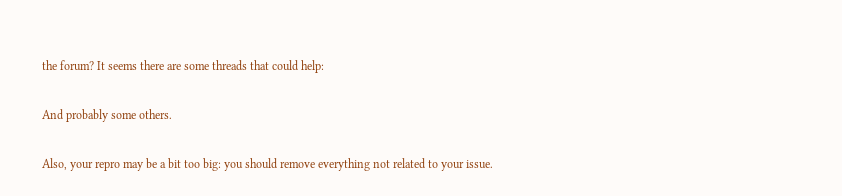the forum? It seems there are some threads that could help:

And probably some others.

Also, your repro may be a bit too big: you should remove everything not related to your issue.